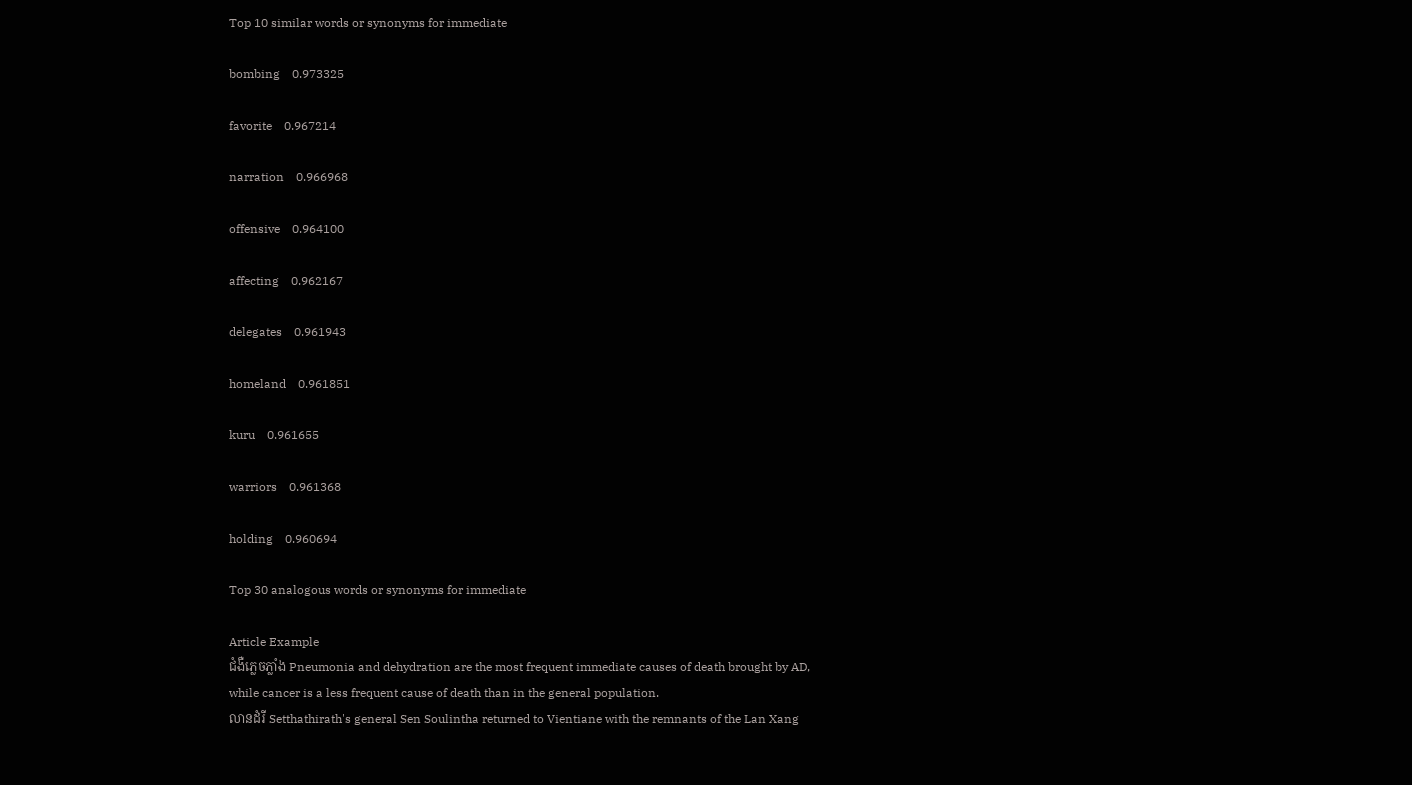Top 10 similar words or synonyms for immediate

bombing    0.973325

favorite    0.967214

narration    0.966968

offensive    0.964100

affecting    0.962167

delegates    0.961943

homeland    0.961851

kuru    0.961655

warriors    0.961368

holding    0.960694

Top 30 analogous words or synonyms for immediate

Article Example
ជំងឺភ្លេចភ្លាំង Pneumonia and dehydration are the most frequent immediate causes of death brought by AD, while cancer is a less frequent cause of death than in the general population.
លានដំរី Setthathirath's general Sen Soulintha returned to Vientiane with the remnants of the Lan Xang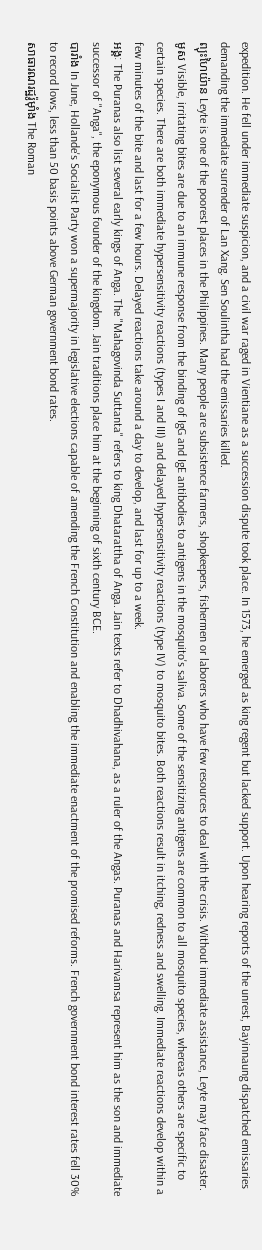expedition. He fell under immediate suspicion, and a civil war raged in Vientiane as a succession dispute took place. In 1573, he emerged as king regent but lacked support. Upon hearing reports of the unrest, Bayinnaung dispatched emissaries demanding the immediate surrender of Lan Xang. Sen Soulintha had the emissaries killed.
ព្យុះហៃយ៉ាន Leyte is one of the poorest places in the Philippines. Many people are subsistence farmers, shopkeepers, fishermen or laborers who have few resources to deal with the crisis. Without immediate assistance, Leyte may face disaster.
មូស Visible, irritating bites are due to an immune response from the binding of IgG and IgE antibodies to antigens in the mosquito's saliva. Some of the sensitizing antigens are common to all mosquito species, whereas others are specific to certain species. There are both immediate hypersensitivity reactions (types I and III) and delayed hypersensitivity reactions (type IV) to mosquito bites. Both reactions result in itching, redness and swelling. Immediate reactions develop within a few minutes of the bite and last for a few hours. Delayed reactions take around a day to develop, and last for up to a week.
អង្គៈ The Puranas also list several early kings of Anga. The "Mahagovinda Suttanta" refers to king Dhatarattha of Anga. Jain texts refer to Dhadhivahana, as a ruler of the Angas. Puranas and Harivamsa represent him as the son and immediate successor of "Anga", the eponymous founder of the kingdom. Jain traditions place him at the beginning of sixth century BCE.
បារាំង In June, Hollande's Socialist Party won a supermajority in legislative elections capable of amending the French Constitution and enabling the immediate enactment of the promised reforms. French government bond interest rates fell 30% to record lows, less than 50 basis points above German government bond rates.
សាធារណរដ្ឋរ៉ូម៉ាំង The Roman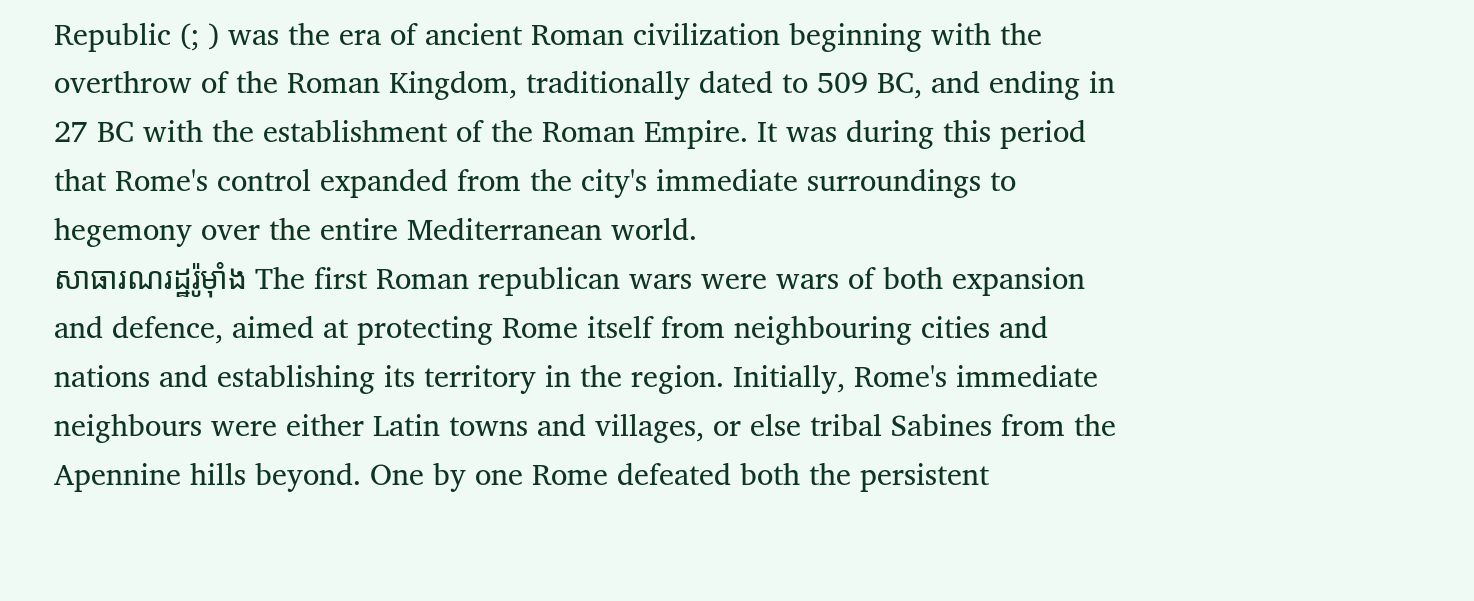Republic (; ) was the era of ancient Roman civilization beginning with the overthrow of the Roman Kingdom, traditionally dated to 509 BC, and ending in 27 BC with the establishment of the Roman Empire. It was during this period that Rome's control expanded from the city's immediate surroundings to hegemony over the entire Mediterranean world.
សាធារណរដ្ឋរ៉ូម៉ាំង The first Roman republican wars were wars of both expansion and defence, aimed at protecting Rome itself from neighbouring cities and nations and establishing its territory in the region. Initially, Rome's immediate neighbours were either Latin towns and villages, or else tribal Sabines from the Apennine hills beyond. One by one Rome defeated both the persistent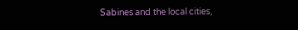Sabines and the local cities,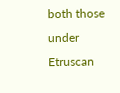both those under Etruscan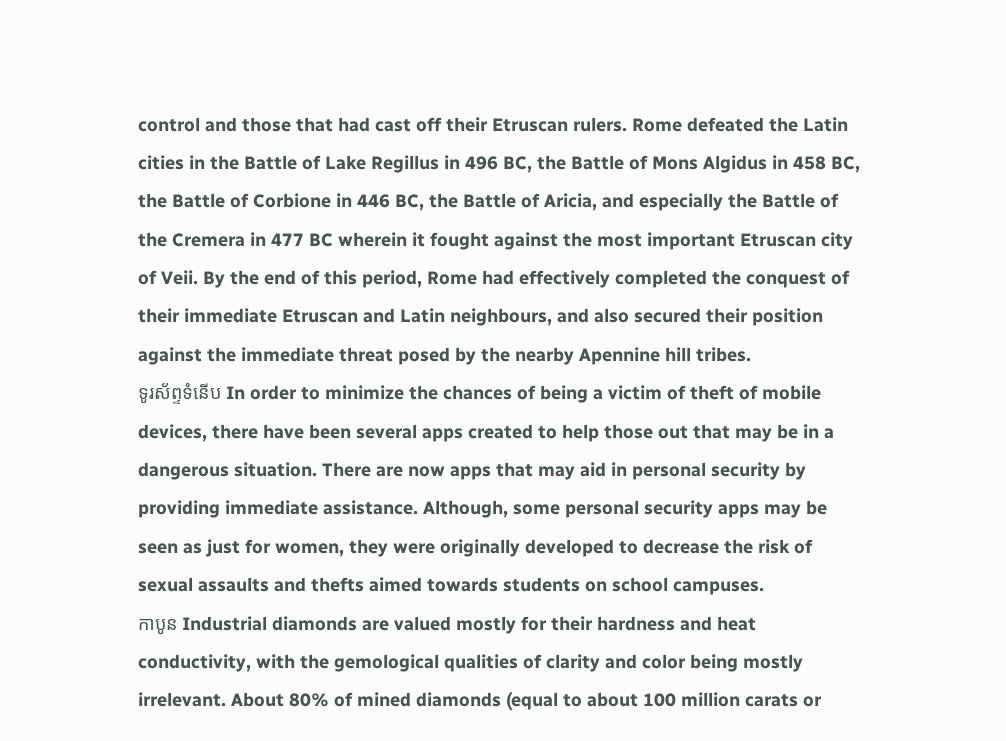control and those that had cast off their Etruscan rulers. Rome defeated the Latin cities in the Battle of Lake Regillus in 496 BC, the Battle of Mons Algidus in 458 BC, the Battle of Corbione in 446 BC, the Battle of Aricia, and especially the Battle of the Cremera in 477 BC wherein it fought against the most important Etruscan city of Veii. By the end of this period, Rome had effectively completed the conquest of their immediate Etruscan and Latin neighbours, and also secured their position against the immediate threat posed by the nearby Apennine hill tribes.
ទូរស័ព្ទទំនើប In order to minimize the chances of being a victim of theft of mobile devices, there have been several apps created to help those out that may be in a dangerous situation. There are now apps that may aid in personal security by providing immediate assistance. Although, some personal security apps may be seen as just for women, they were originally developed to decrease the risk of sexual assaults and thefts aimed towards students on school campuses.
កាបូន Industrial diamonds are valued mostly for their hardness and heat conductivity, with the gemological qualities of clarity and color being mostly irrelevant. About 80% of mined diamonds (equal to about 100 million carats or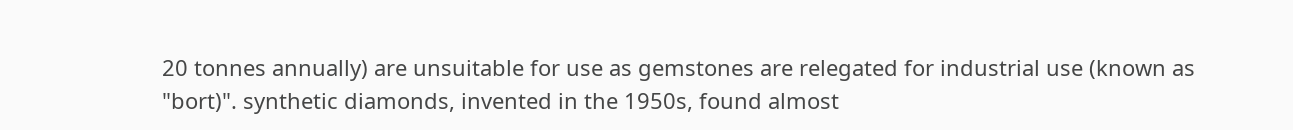20 tonnes annually) are unsuitable for use as gemstones are relegated for industrial use (known as "bort)". synthetic diamonds, invented in the 1950s, found almost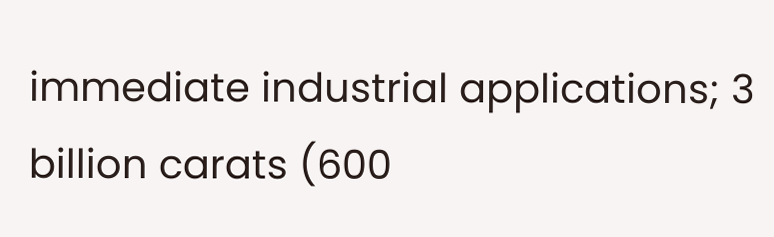immediate industrial applications; 3 billion carats (600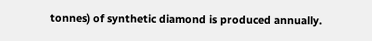tonnes) of synthetic diamond is produced annually.